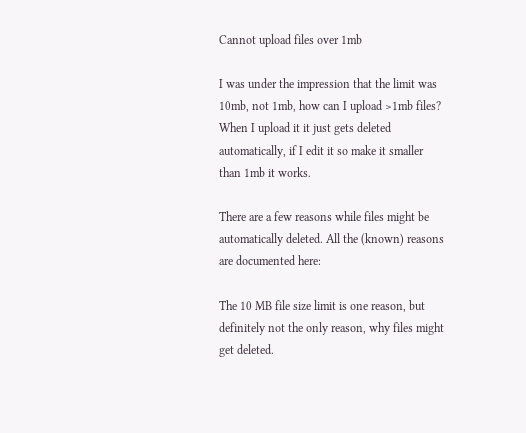Cannot upload files over 1mb

I was under the impression that the limit was 10mb, not 1mb, how can I upload >1mb files? When I upload it it just gets deleted automatically, if I edit it so make it smaller than 1mb it works.

There are a few reasons while files might be automatically deleted. All the (known) reasons are documented here:

The 10 MB file size limit is one reason, but definitely not the only reason, why files might get deleted.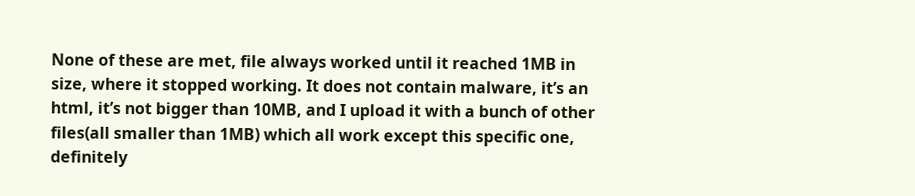None of these are met, file always worked until it reached 1MB in size, where it stopped working. It does not contain malware, it’s an html, it’s not bigger than 10MB, and I upload it with a bunch of other files(all smaller than 1MB) which all work except this specific one, definitely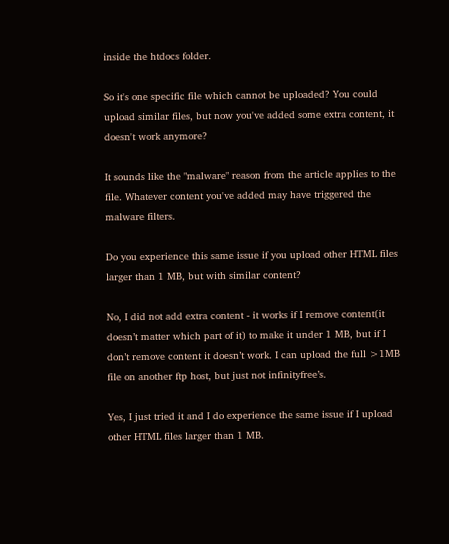inside the htdocs folder.

So it's one specific file which cannot be uploaded? You could upload similar files, but now you've added some extra content, it doesn't work anymore?

It sounds like the "malware" reason from the article applies to the file. Whatever content you've added may have triggered the malware filters.

Do you experience this same issue if you upload other HTML files larger than 1 MB, but with similar content?

No, I did not add extra content - it works if I remove content(it doesn’t matter which part of it) to make it under 1 MB, but if I don’t remove content it doesn’t work. I can upload the full >1MB file on another ftp host, but just not infinityfree’s.

Yes, I just tried it and I do experience the same issue if I upload other HTML files larger than 1 MB.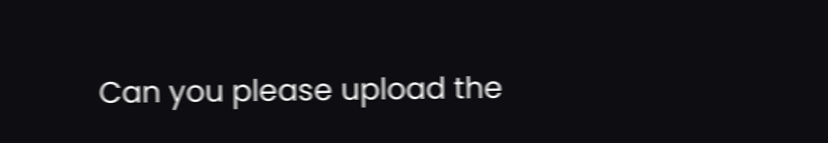Can you please upload the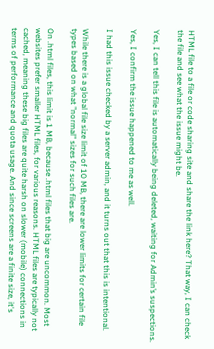HTML file to a file or code sharing site and share the link here? That way, I can check the file and see what the issue might be.

Yes, I can tell this file is automatically being deleted, waiting for Admin’s suspections.

Yes, I confirm the issue happened to me as well.

I had this issue checked by a server admin, and it turns out that this is intentional.

While there is a global file size limit of 10 MB, there are lower limits for certain file types based on what "normal" sizes for such files are.

On .html files, this limit is 1 MB, because .html files that big are uncommon. Most websites prefer smaller HTML files, for various reasons. HTML files are typically not cached, meaning these big files are quite harsh on slower (mobile) connections in terms of performance and quota usage. And since screens are a finite size, it's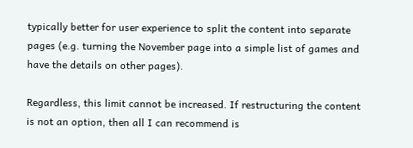typically better for user experience to split the content into separate pages (e.g. turning the November page into a simple list of games and have the details on other pages).

Regardless, this limit cannot be increased. If restructuring the content is not an option, then all I can recommend is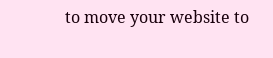to move your website to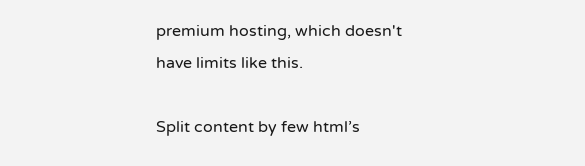premium hosting, which doesn't have limits like this.

Split content by few html’s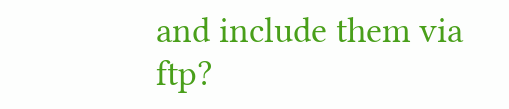and include them via ftp?